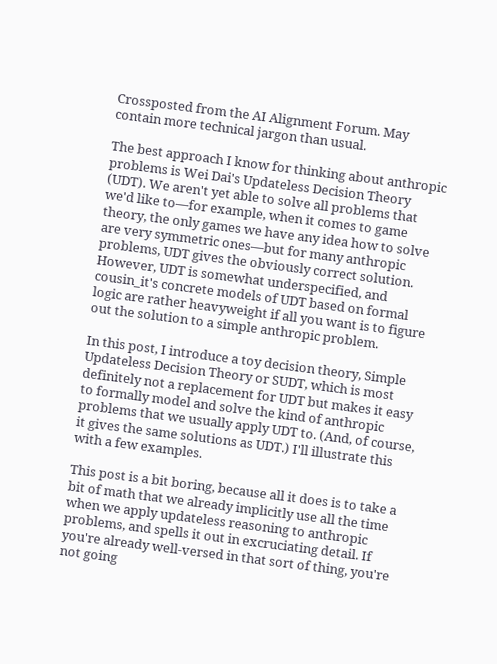Crossposted from the AI Alignment Forum. May contain more technical jargon than usual.

The best approach I know for thinking about anthropic problems is Wei Dai's Updateless Decision Theory (UDT). We aren't yet able to solve all problems that we'd like to—for example, when it comes to game theory, the only games we have any idea how to solve are very symmetric ones—but for many anthropic problems, UDT gives the obviously correct solution. However, UDT is somewhat underspecified, and cousin_it's concrete models of UDT based on formal logic are rather heavyweight if all you want is to figure out the solution to a simple anthropic problem.

In this post, I introduce a toy decision theory, Simple Updateless Decision Theory or SUDT, which is most definitely not a replacement for UDT but makes it easy to formally model and solve the kind of anthropic problems that we usually apply UDT to. (And, of course, it gives the same solutions as UDT.) I'll illustrate this with a few examples.

This post is a bit boring, because all it does is to take a bit of math that we already implicitly use all the time when we apply updateless reasoning to anthropic problems, and spells it out in excruciating detail. If you're already well-versed in that sort of thing, you're not going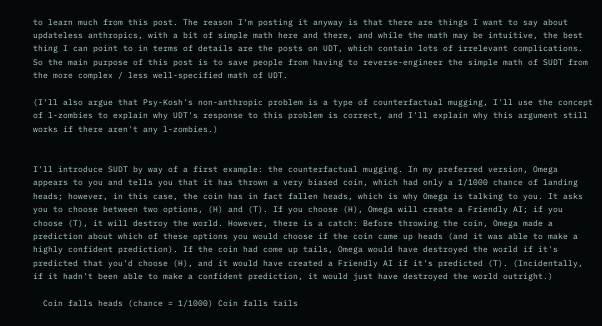to learn much from this post. The reason I'm posting it anyway is that there are things I want to say about updateless anthropics, with a bit of simple math here and there, and while the math may be intuitive, the best thing I can point to in terms of details are the posts on UDT, which contain lots of irrelevant complications. So the main purpose of this post is to save people from having to reverse-engineer the simple math of SUDT from the more complex / less well-specified math of UDT.

(I'll also argue that Psy-Kosh's non-anthropic problem is a type of counterfactual mugging, I'll use the concept of l-zombies to explain why UDT's response to this problem is correct, and I'll explain why this argument still works if there aren't any l-zombies.)


I'll introduce SUDT by way of a first example: the counterfactual mugging. In my preferred version, Omega appears to you and tells you that it has thrown a very biased coin, which had only a 1/1000 chance of landing heads; however, in this case, the coin has in fact fallen heads, which is why Omega is talking to you. It asks you to choose between two options, (H) and (T). If you choose (H), Omega will create a Friendly AI; if you choose (T), it will destroy the world. However, there is a catch: Before throwing the coin, Omega made a prediction about which of these options you would choose if the coin came up heads (and it was able to make a highly confident prediction). If the coin had come up tails, Omega would have destroyed the world if it's predicted that you'd choose (H), and it would have created a Friendly AI if it's predicted (T). (Incidentally, if it hadn't been able to make a confident prediction, it would just have destroyed the world outright.)

  Coin falls heads (chance = 1/1000) Coin falls tails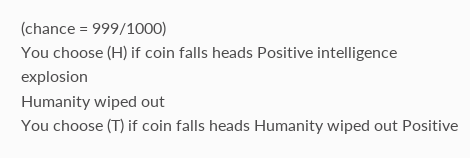(chance = 999/1000)
You choose (H) if coin falls heads Positive intelligence explosion
Humanity wiped out
You choose (T) if coin falls heads Humanity wiped out Positive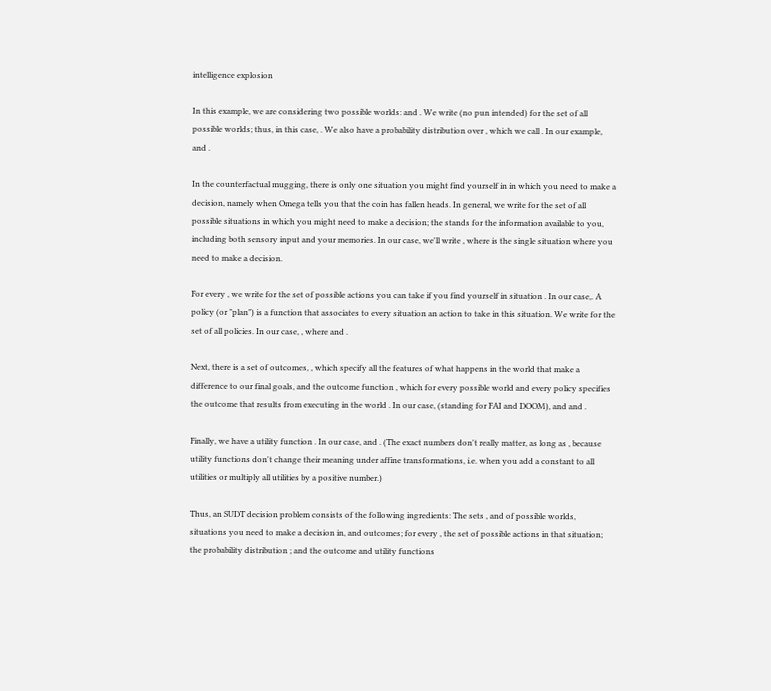intelligence explosion

In this example, we are considering two possible worlds: and . We write (no pun intended) for the set of all possible worlds; thus, in this case, . We also have a probability distribution over , which we call . In our example, and .

In the counterfactual mugging, there is only one situation you might find yourself in in which you need to make a decision, namely when Omega tells you that the coin has fallen heads. In general, we write for the set of all possible situations in which you might need to make a decision; the stands for the information available to you, including both sensory input and your memories. In our case, we'll write , where is the single situation where you need to make a decision.

For every , we write for the set of possible actions you can take if you find yourself in situation . In our case,. A policy (or "plan") is a function that associates to every situation an action to take in this situation. We write for the set of all policies. In our case, , where and .

Next, there is a set of outcomes, , which specify all the features of what happens in the world that make a difference to our final goals, and the outcome function , which for every possible world and every policy specifies the outcome that results from executing in the world . In our case, (standing for FAI and DOOM), and and .

Finally, we have a utility function . In our case, and . (The exact numbers don't really matter, as long as , because utility functions don't change their meaning under affine transformations, i.e. when you add a constant to all utilities or multiply all utilities by a positive number.)

Thus, an SUDT decision problem consists of the following ingredients: The sets , and of possible worlds, situations you need to make a decision in, and outcomes; for every , the set of possible actions in that situation; the probability distribution ; and the outcome and utility functions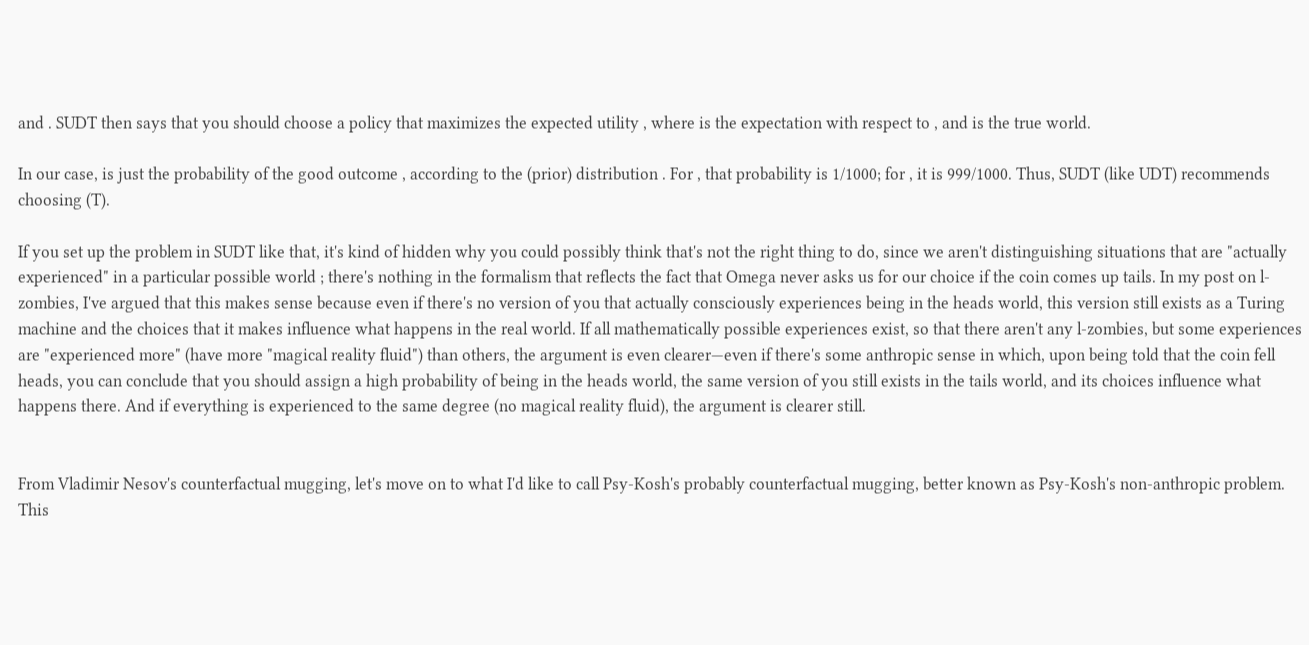and . SUDT then says that you should choose a policy that maximizes the expected utility , where is the expectation with respect to , and is the true world.

In our case, is just the probability of the good outcome , according to the (prior) distribution . For , that probability is 1/1000; for , it is 999/1000. Thus, SUDT (like UDT) recommends choosing (T).

If you set up the problem in SUDT like that, it's kind of hidden why you could possibly think that's not the right thing to do, since we aren't distinguishing situations that are "actually experienced" in a particular possible world ; there's nothing in the formalism that reflects the fact that Omega never asks us for our choice if the coin comes up tails. In my post on l-zombies, I've argued that this makes sense because even if there's no version of you that actually consciously experiences being in the heads world, this version still exists as a Turing machine and the choices that it makes influence what happens in the real world. If all mathematically possible experiences exist, so that there aren't any l-zombies, but some experiences are "experienced more" (have more "magical reality fluid") than others, the argument is even clearer—even if there's some anthropic sense in which, upon being told that the coin fell heads, you can conclude that you should assign a high probability of being in the heads world, the same version of you still exists in the tails world, and its choices influence what happens there. And if everything is experienced to the same degree (no magical reality fluid), the argument is clearer still.


From Vladimir Nesov's counterfactual mugging, let's move on to what I'd like to call Psy-Kosh's probably counterfactual mugging, better known as Psy-Kosh's non-anthropic problem. This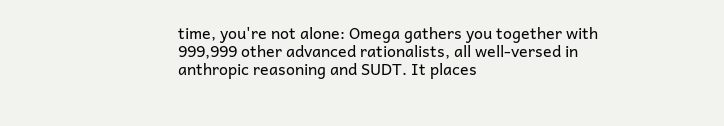time, you're not alone: Omega gathers you together with 999,999 other advanced rationalists, all well-versed in anthropic reasoning and SUDT. It places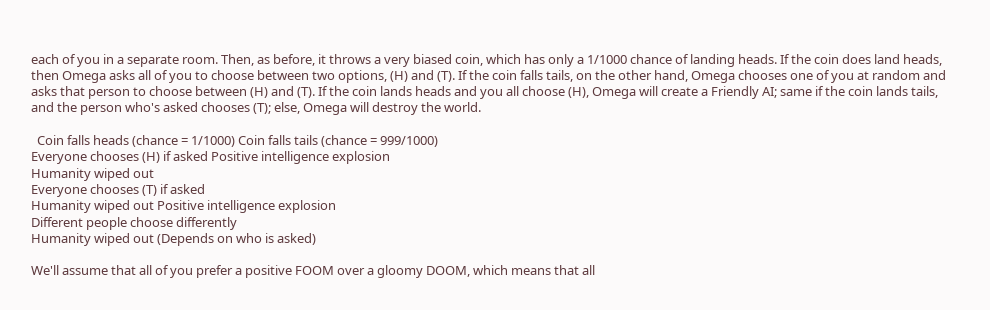each of you in a separate room. Then, as before, it throws a very biased coin, which has only a 1/1000 chance of landing heads. If the coin does land heads, then Omega asks all of you to choose between two options, (H) and (T). If the coin falls tails, on the other hand, Omega chooses one of you at random and asks that person to choose between (H) and (T). If the coin lands heads and you all choose (H), Omega will create a Friendly AI; same if the coin lands tails, and the person who's asked chooses (T); else, Omega will destroy the world.

  Coin falls heads (chance = 1/1000) Coin falls tails (chance = 999/1000)
Everyone chooses (H) if asked Positive intelligence explosion
Humanity wiped out
Everyone chooses (T) if asked
Humanity wiped out Positive intelligence explosion
Different people choose differently
Humanity wiped out (Depends on who is asked)

We'll assume that all of you prefer a positive FOOM over a gloomy DOOM, which means that all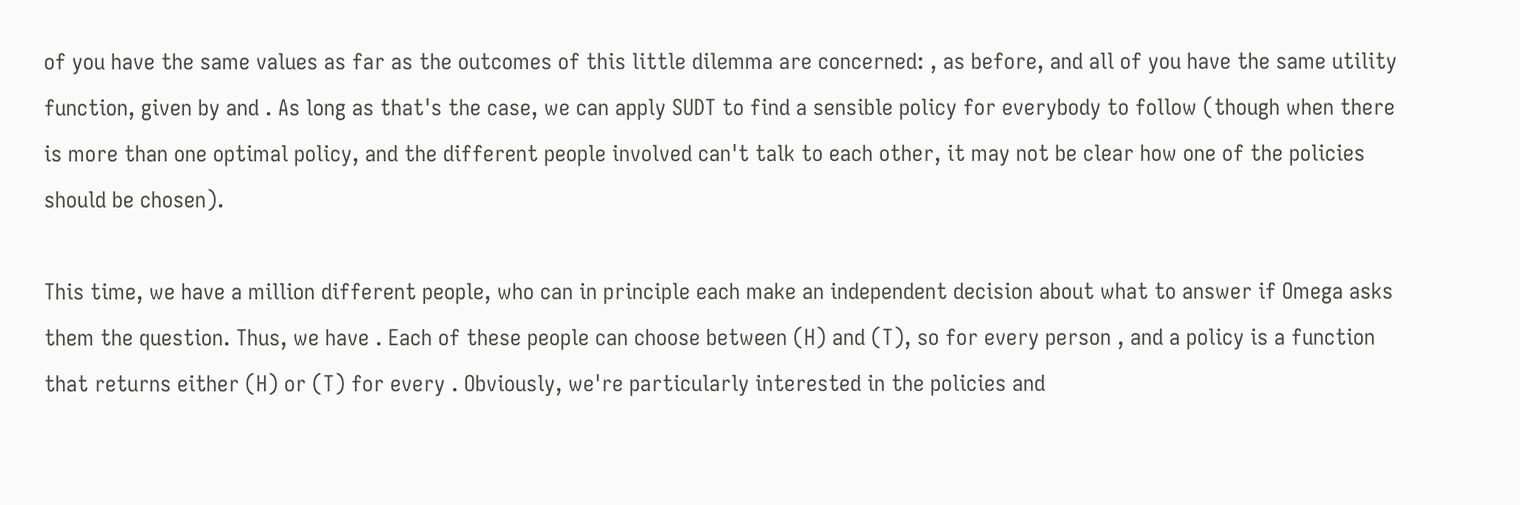of you have the same values as far as the outcomes of this little dilemma are concerned: , as before, and all of you have the same utility function, given by and . As long as that's the case, we can apply SUDT to find a sensible policy for everybody to follow (though when there is more than one optimal policy, and the different people involved can't talk to each other, it may not be clear how one of the policies should be chosen).

This time, we have a million different people, who can in principle each make an independent decision about what to answer if Omega asks them the question. Thus, we have . Each of these people can choose between (H) and (T), so for every person , and a policy is a function that returns either (H) or (T) for every . Obviously, we're particularly interested in the policies and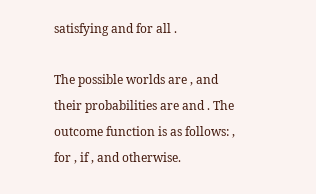satisfying and for all .

The possible worlds are , and their probabilities are and . The outcome function is as follows: , for , if , and otherwise.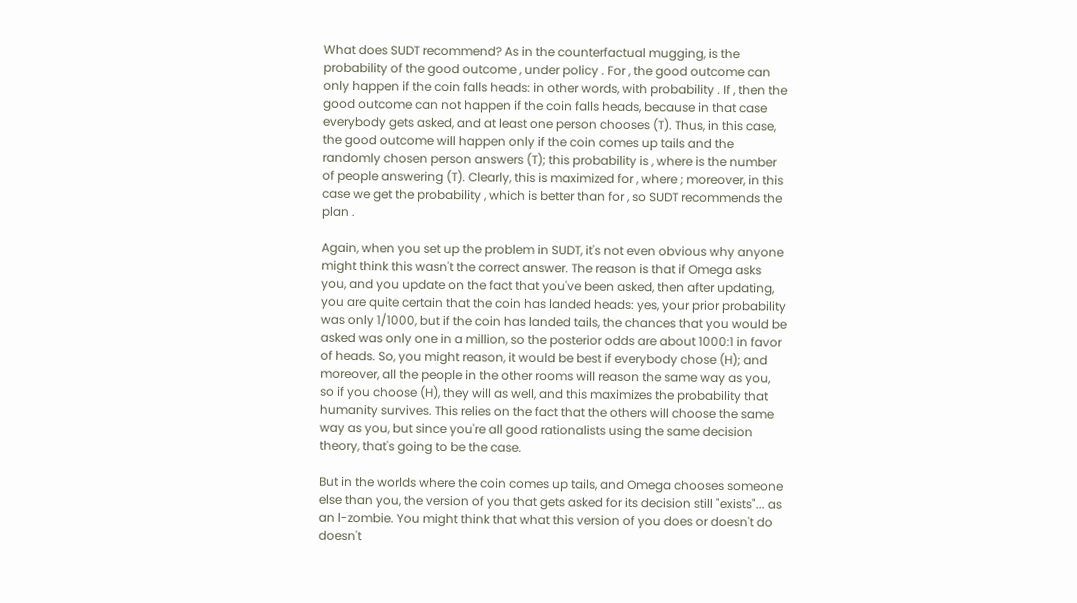What does SUDT recommend? As in the counterfactual mugging, is the probability of the good outcome , under policy . For , the good outcome can only happen if the coin falls heads: in other words, with probability . If , then the good outcome can not happen if the coin falls heads, because in that case everybody gets asked, and at least one person chooses (T). Thus, in this case, the good outcome will happen only if the coin comes up tails and the randomly chosen person answers (T); this probability is , where is the number of people answering (T). Clearly, this is maximized for , where ; moreover, in this case we get the probability , which is better than for , so SUDT recommends the plan .

Again, when you set up the problem in SUDT, it's not even obvious why anyone might think this wasn't the correct answer. The reason is that if Omega asks you, and you update on the fact that you've been asked, then after updating, you are quite certain that the coin has landed heads: yes, your prior probability was only 1/1000, but if the coin has landed tails, the chances that you would be asked was only one in a million, so the posterior odds are about 1000:1 in favor of heads. So, you might reason, it would be best if everybody chose (H); and moreover, all the people in the other rooms will reason the same way as you, so if you choose (H), they will as well, and this maximizes the probability that humanity survives. This relies on the fact that the others will choose the same way as you, but since you're all good rationalists using the same decision theory, that's going to be the case.

But in the worlds where the coin comes up tails, and Omega chooses someone else than you, the version of you that gets asked for its decision still "exists"... as an l-zombie. You might think that what this version of you does or doesn't do doesn't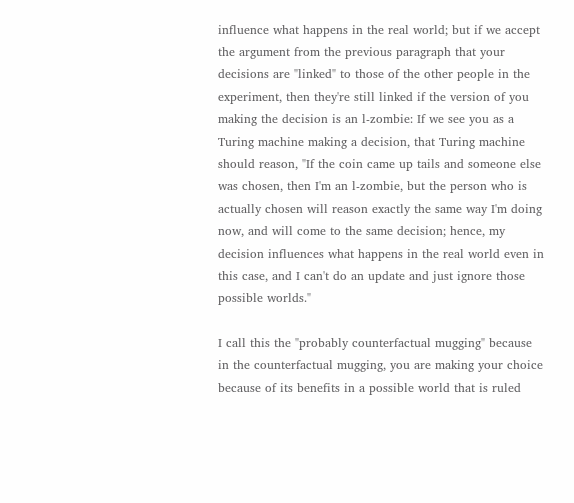influence what happens in the real world; but if we accept the argument from the previous paragraph that your decisions are "linked" to those of the other people in the experiment, then they're still linked if the version of you making the decision is an l-zombie: If we see you as a Turing machine making a decision, that Turing machine should reason, "If the coin came up tails and someone else was chosen, then I'm an l-zombie, but the person who is actually chosen will reason exactly the same way I'm doing now, and will come to the same decision; hence, my decision influences what happens in the real world even in this case, and I can't do an update and just ignore those possible worlds."

I call this the "probably counterfactual mugging" because in the counterfactual mugging, you are making your choice because of its benefits in a possible world that is ruled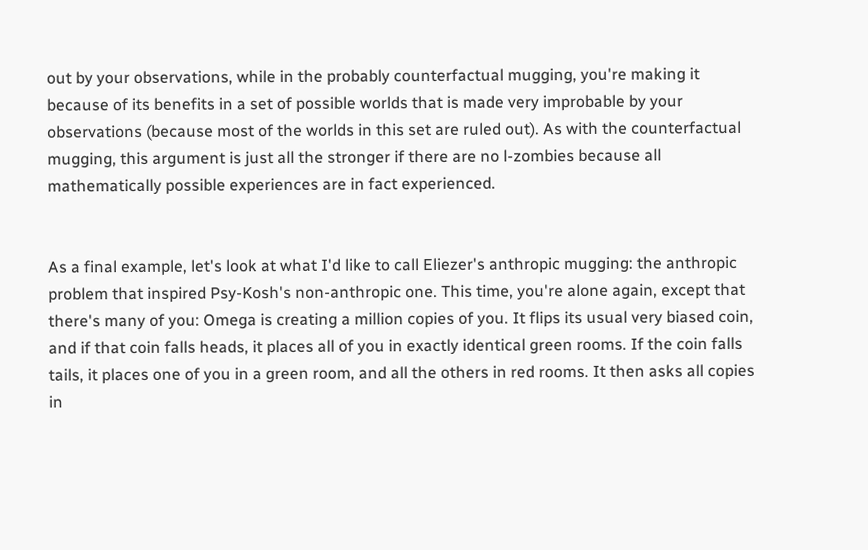out by your observations, while in the probably counterfactual mugging, you're making it because of its benefits in a set of possible worlds that is made very improbable by your observations (because most of the worlds in this set are ruled out). As with the counterfactual mugging, this argument is just all the stronger if there are no l-zombies because all mathematically possible experiences are in fact experienced.


As a final example, let's look at what I'd like to call Eliezer's anthropic mugging: the anthropic problem that inspired Psy-Kosh's non-anthropic one. This time, you're alone again, except that there's many of you: Omega is creating a million copies of you. It flips its usual very biased coin, and if that coin falls heads, it places all of you in exactly identical green rooms. If the coin falls tails, it places one of you in a green room, and all the others in red rooms. It then asks all copies in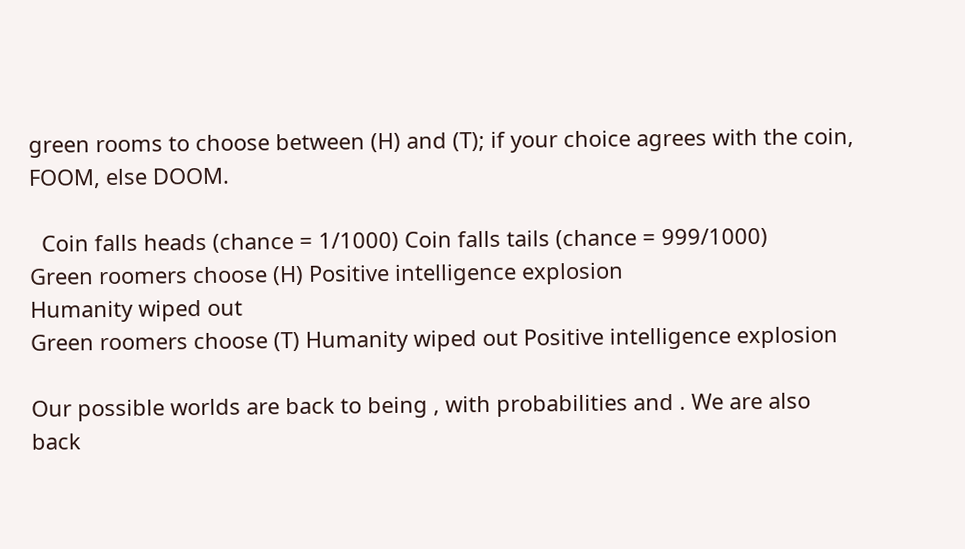green rooms to choose between (H) and (T); if your choice agrees with the coin, FOOM, else DOOM.

  Coin falls heads (chance = 1/1000) Coin falls tails (chance = 999/1000)
Green roomers choose (H) Positive intelligence explosion
Humanity wiped out
Green roomers choose (T) Humanity wiped out Positive intelligence explosion

Our possible worlds are back to being , with probabilities and . We are also back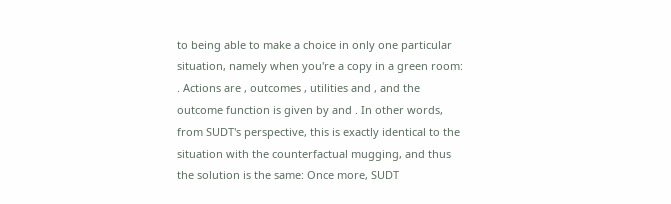to being able to make a choice in only one particular situation, namely when you're a copy in a green room: . Actions are , outcomes , utilities and , and the outcome function is given by and . In other words, from SUDT's perspective, this is exactly identical to the situation with the counterfactual mugging, and thus the solution is the same: Once more, SUDT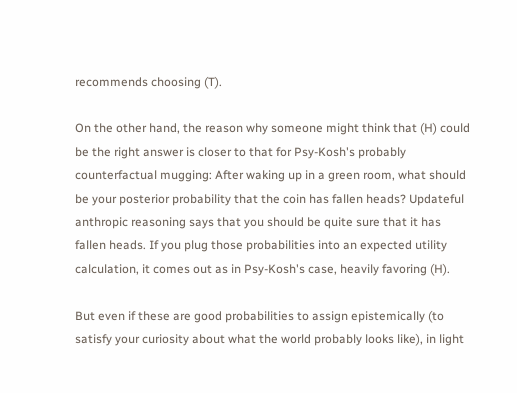recommends choosing (T).

On the other hand, the reason why someone might think that (H) could be the right answer is closer to that for Psy-Kosh's probably counterfactual mugging: After waking up in a green room, what should be your posterior probability that the coin has fallen heads? Updateful anthropic reasoning says that you should be quite sure that it has fallen heads. If you plug those probabilities into an expected utility calculation, it comes out as in Psy-Kosh's case, heavily favoring (H).

But even if these are good probabilities to assign epistemically (to satisfy your curiosity about what the world probably looks like), in light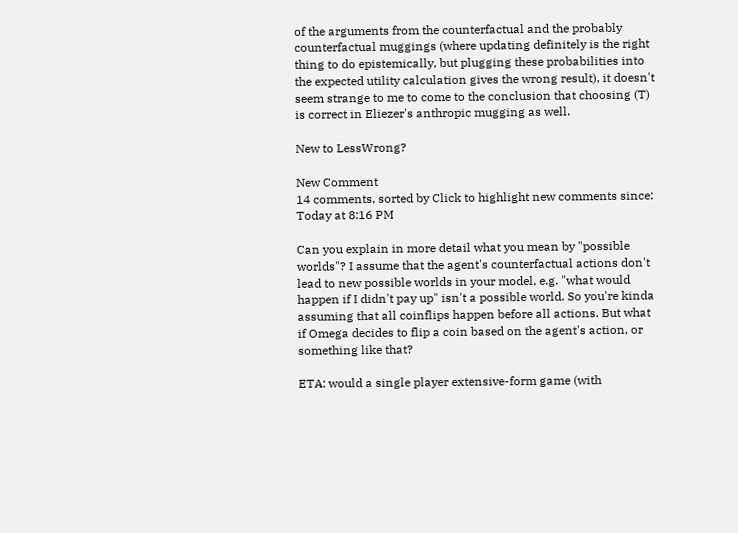of the arguments from the counterfactual and the probably counterfactual muggings (where updating definitely is the right thing to do epistemically, but plugging these probabilities into the expected utility calculation gives the wrong result), it doesn't seem strange to me to come to the conclusion that choosing (T) is correct in Eliezer's anthropic mugging as well.

New to LessWrong?

New Comment
14 comments, sorted by Click to highlight new comments since: Today at 8:16 PM

Can you explain in more detail what you mean by "possible worlds"? I assume that the agent's counterfactual actions don't lead to new possible worlds in your model, e.g. "what would happen if I didn't pay up" isn't a possible world. So you're kinda assuming that all coinflips happen before all actions. But what if Omega decides to flip a coin based on the agent's action, or something like that?

ETA: would a single player extensive-form game (with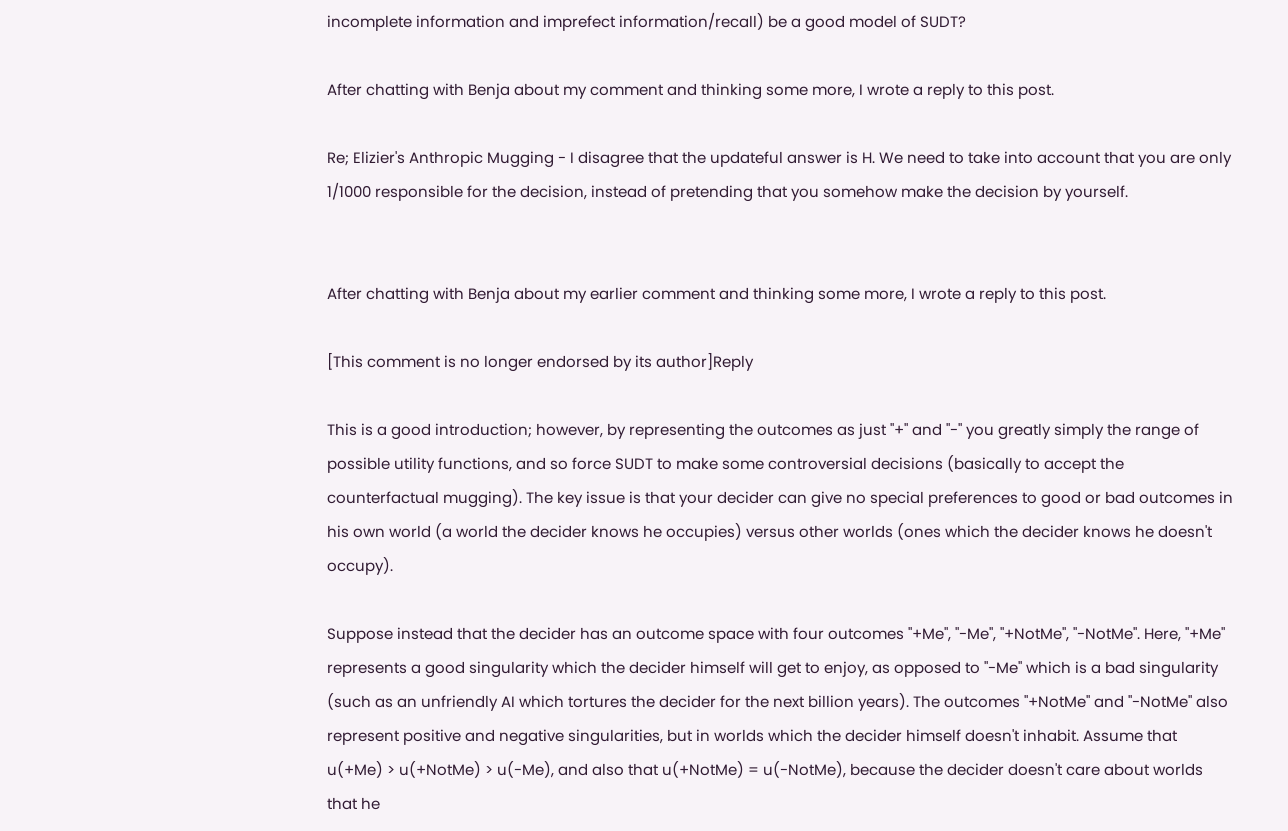incomplete information and imprefect information/recall) be a good model of SUDT?

After chatting with Benja about my comment and thinking some more, I wrote a reply to this post.

Re; Elizier's Anthropic Mugging - I disagree that the updateful answer is H. We need to take into account that you are only 1/1000 responsible for the decision, instead of pretending that you somehow make the decision by yourself.


After chatting with Benja about my earlier comment and thinking some more, I wrote a reply to this post.

[This comment is no longer endorsed by its author]Reply

This is a good introduction; however, by representing the outcomes as just "+" and "-" you greatly simply the range of possible utility functions, and so force SUDT to make some controversial decisions (basically to accept the counterfactual mugging). The key issue is that your decider can give no special preferences to good or bad outcomes in his own world (a world the decider knows he occupies) versus other worlds (ones which the decider knows he doesn't occupy).

Suppose instead that the decider has an outcome space with four outcomes "+Me", "-Me", "+NotMe", "-NotMe". Here, "+Me" represents a good singularity which the decider himself will get to enjoy, as opposed to "-Me" which is a bad singularity (such as an unfriendly AI which tortures the decider for the next billion years). The outcomes "+NotMe" and "-NotMe" also represent positive and negative singularities, but in worlds which the decider himself doesn't inhabit. Assume that u(+Me) > u(+NotMe) > u(-Me), and also that u(+NotMe) = u(-NotMe), because the decider doesn't care about worlds that he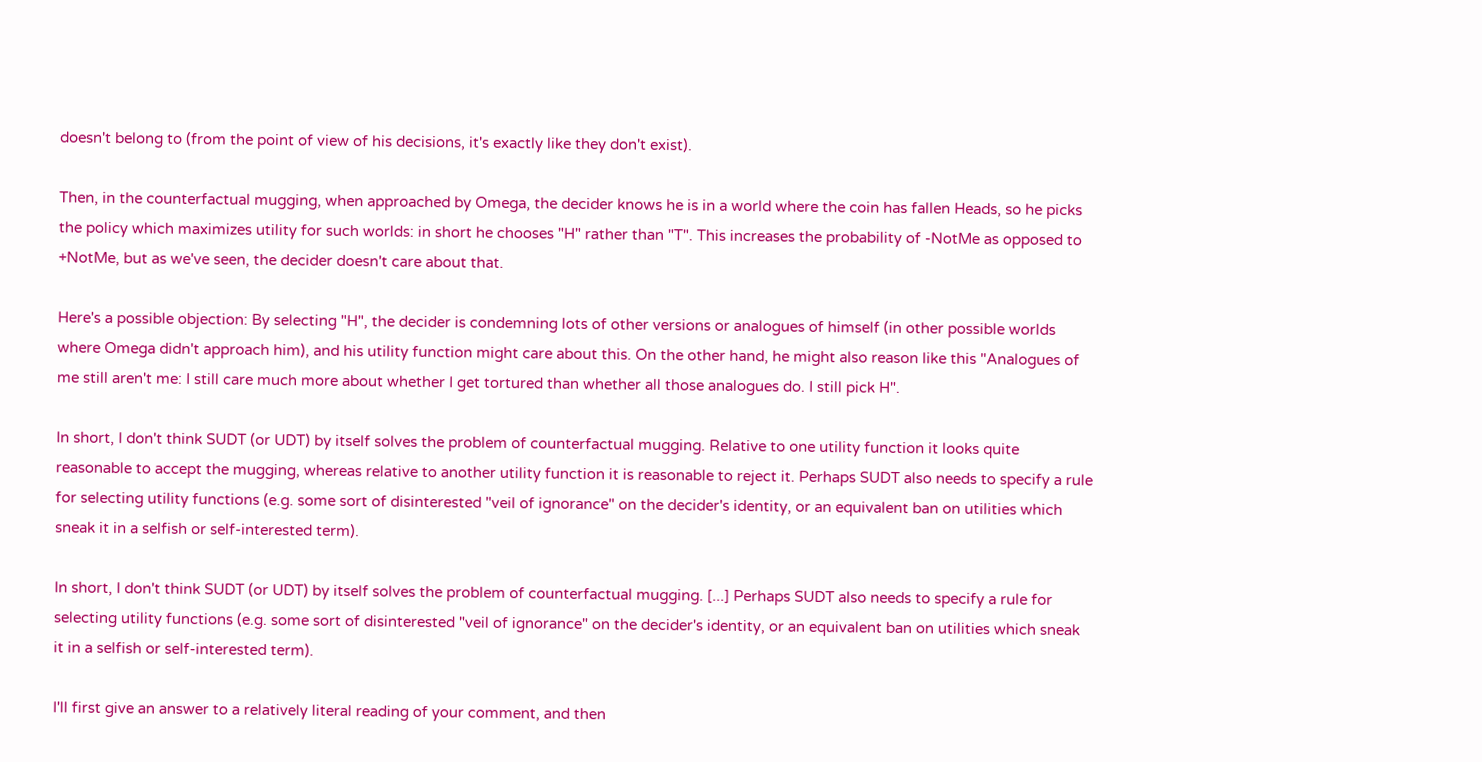doesn't belong to (from the point of view of his decisions, it's exactly like they don't exist).

Then, in the counterfactual mugging, when approached by Omega, the decider knows he is in a world where the coin has fallen Heads, so he picks the policy which maximizes utility for such worlds: in short he chooses "H" rather than "T". This increases the probability of -NotMe as opposed to +NotMe, but as we've seen, the decider doesn't care about that.

Here's a possible objection: By selecting "H", the decider is condemning lots of other versions or analogues of himself (in other possible worlds where Omega didn't approach him), and his utility function might care about this. On the other hand, he might also reason like this "Analogues of me still aren't me: I still care much more about whether I get tortured than whether all those analogues do. I still pick H".

In short, I don't think SUDT (or UDT) by itself solves the problem of counterfactual mugging. Relative to one utility function it looks quite reasonable to accept the mugging, whereas relative to another utility function it is reasonable to reject it. Perhaps SUDT also needs to specify a rule for selecting utility functions (e.g. some sort of disinterested "veil of ignorance" on the decider's identity, or an equivalent ban on utilities which sneak it in a selfish or self-interested term).

In short, I don't think SUDT (or UDT) by itself solves the problem of counterfactual mugging. [...] Perhaps SUDT also needs to specify a rule for selecting utility functions (e.g. some sort of disinterested "veil of ignorance" on the decider's identity, or an equivalent ban on utilities which sneak it in a selfish or self-interested term).

I'll first give an answer to a relatively literal reading of your comment, and then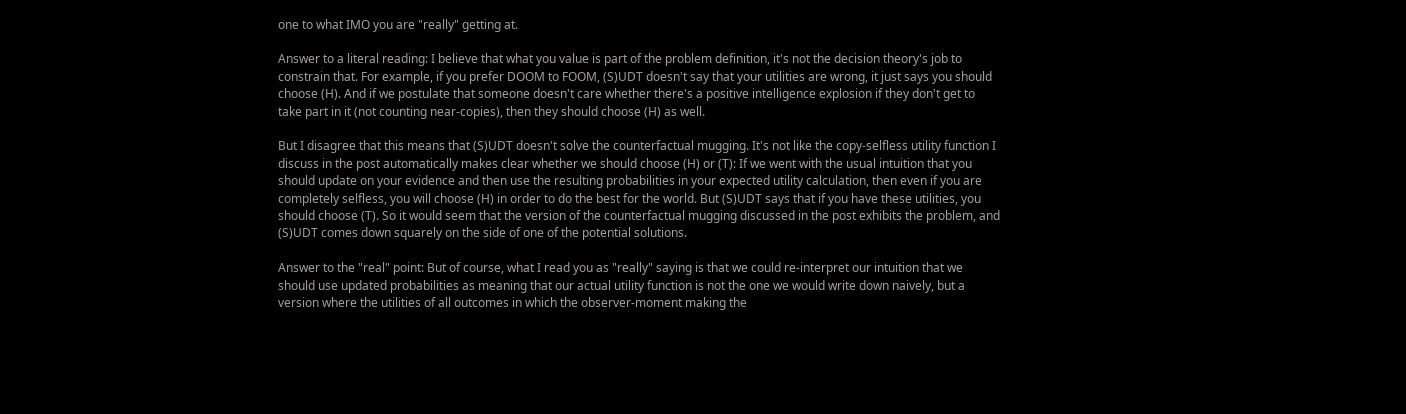one to what IMO you are "really" getting at.

Answer to a literal reading: I believe that what you value is part of the problem definition, it's not the decision theory's job to constrain that. For example, if you prefer DOOM to FOOM, (S)UDT doesn't say that your utilities are wrong, it just says you should choose (H). And if we postulate that someone doesn't care whether there's a positive intelligence explosion if they don't get to take part in it (not counting near-copies), then they should choose (H) as well.

But I disagree that this means that (S)UDT doesn't solve the counterfactual mugging. It's not like the copy-selfless utility function I discuss in the post automatically makes clear whether we should choose (H) or (T): If we went with the usual intuition that you should update on your evidence and then use the resulting probabilities in your expected utility calculation, then even if you are completely selfless, you will choose (H) in order to do the best for the world. But (S)UDT says that if you have these utilities, you should choose (T). So it would seem that the version of the counterfactual mugging discussed in the post exhibits the problem, and (S)UDT comes down squarely on the side of one of the potential solutions.

Answer to the "real" point: But of course, what I read you as "really" saying is that we could re-interpret our intuition that we should use updated probabilities as meaning that our actual utility function is not the one we would write down naively, but a version where the utilities of all outcomes in which the observer-moment making the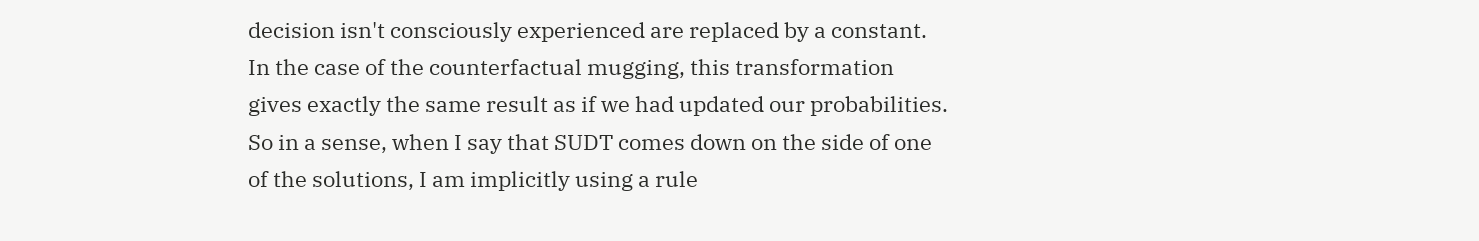decision isn't consciously experienced are replaced by a constant. In the case of the counterfactual mugging, this transformation gives exactly the same result as if we had updated our probabilities. So in a sense, when I say that SUDT comes down on the side of one of the solutions, I am implicitly using a rule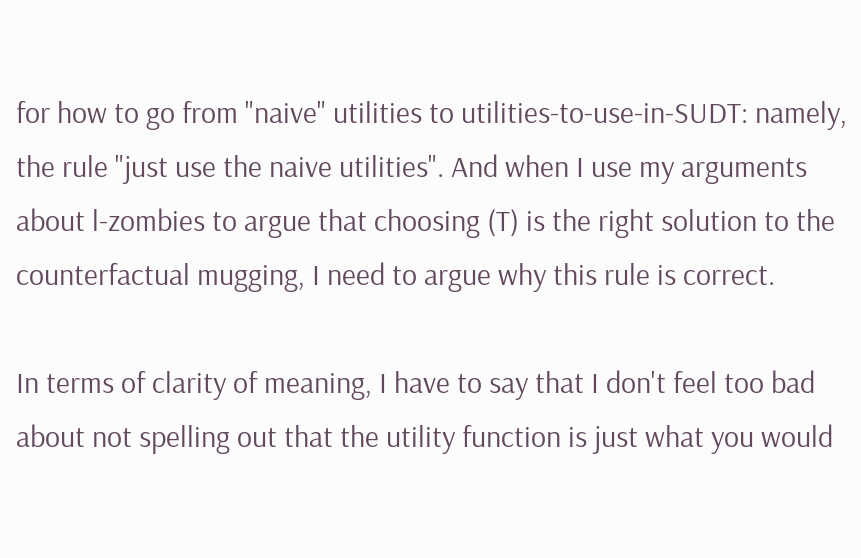for how to go from "naive" utilities to utilities-to-use-in-SUDT: namely, the rule "just use the naive utilities". And when I use my arguments about l-zombies to argue that choosing (T) is the right solution to the counterfactual mugging, I need to argue why this rule is correct.

In terms of clarity of meaning, I have to say that I don't feel too bad about not spelling out that the utility function is just what you would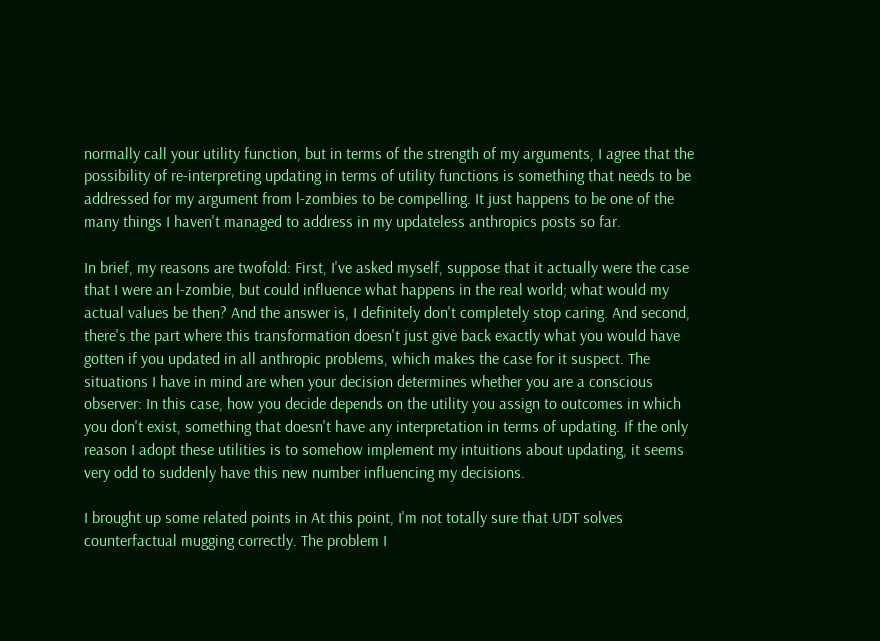normally call your utility function, but in terms of the strength of my arguments, I agree that the possibility of re-interpreting updating in terms of utility functions is something that needs to be addressed for my argument from l-zombies to be compelling. It just happens to be one of the many things I haven't managed to address in my updateless anthropics posts so far.

In brief, my reasons are twofold: First, I've asked myself, suppose that it actually were the case that I were an l-zombie, but could influence what happens in the real world; what would my actual values be then? And the answer is, I definitely don't completely stop caring. And second, there's the part where this transformation doesn't just give back exactly what you would have gotten if you updated in all anthropic problems, which makes the case for it suspect. The situations I have in mind are when your decision determines whether you are a conscious observer: In this case, how you decide depends on the utility you assign to outcomes in which you don't exist, something that doesn't have any interpretation in terms of updating. If the only reason I adopt these utilities is to somehow implement my intuitions about updating, it seems very odd to suddenly have this new number influencing my decisions.

I brought up some related points in At this point, I'm not totally sure that UDT solves counterfactual mugging correctly. The problem I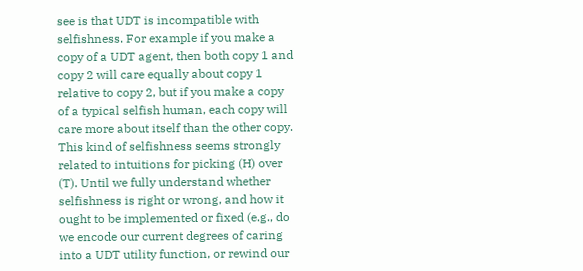see is that UDT is incompatible with selfishness. For example if you make a copy of a UDT agent, then both copy 1 and copy 2 will care equally about copy 1 relative to copy 2, but if you make a copy of a typical selfish human, each copy will care more about itself than the other copy. This kind of selfishness seems strongly related to intuitions for picking (H) over (T). Until we fully understand whether selfishness is right or wrong, and how it ought to be implemented or fixed (e.g., do we encode our current degrees of caring into a UDT utility function, or rewind our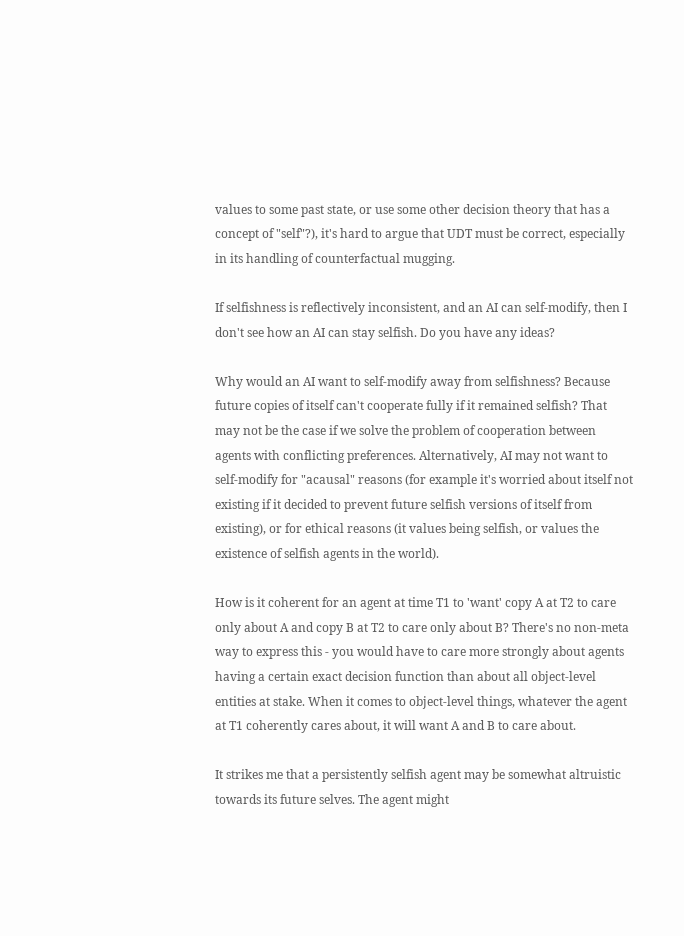values to some past state, or use some other decision theory that has a concept of "self"?), it's hard to argue that UDT must be correct, especially in its handling of counterfactual mugging.

If selfishness is reflectively inconsistent, and an AI can self-modify, then I don't see how an AI can stay selfish. Do you have any ideas?

Why would an AI want to self-modify away from selfishness? Because future copies of itself can't cooperate fully if it remained selfish? That may not be the case if we solve the problem of cooperation between agents with conflicting preferences. Alternatively, AI may not want to self-modify for "acausal" reasons (for example it's worried about itself not existing if it decided to prevent future selfish versions of itself from existing), or for ethical reasons (it values being selfish, or values the existence of selfish agents in the world).

How is it coherent for an agent at time T1 to 'want' copy A at T2 to care only about A and copy B at T2 to care only about B? There's no non-meta way to express this - you would have to care more strongly about agents having a certain exact decision function than about all object-level entities at stake. When it comes to object-level things, whatever the agent at T1 coherently cares about, it will want A and B to care about.

It strikes me that a persistently selfish agent may be somewhat altruistic towards its future selves. The agent might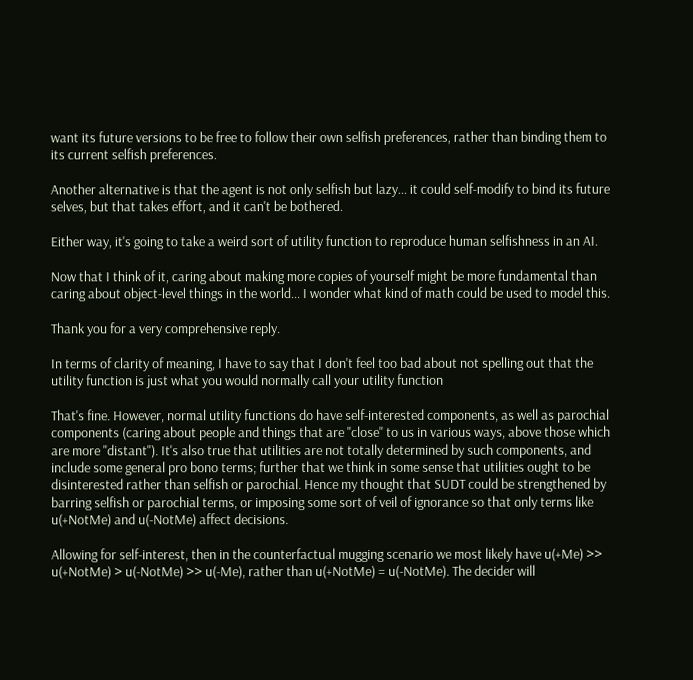want its future versions to be free to follow their own selfish preferences, rather than binding them to its current selfish preferences.

Another alternative is that the agent is not only selfish but lazy... it could self-modify to bind its future selves, but that takes effort, and it can't be bothered.

Either way, it's going to take a weird sort of utility function to reproduce human selfishness in an AI.

Now that I think of it, caring about making more copies of yourself might be more fundamental than caring about object-level things in the world... I wonder what kind of math could be used to model this.

Thank you for a very comprehensive reply.

In terms of clarity of meaning, I have to say that I don't feel too bad about not spelling out that the utility function is just what you would normally call your utility function

That's fine. However, normal utility functions do have self-interested components, as well as parochial components (caring about people and things that are "close" to us in various ways, above those which are more "distant"). It's also true that utilities are not totally determined by such components, and include some general pro bono terms; further that we think in some sense that utilities ought to be disinterested rather than selfish or parochial. Hence my thought that SUDT could be strengthened by barring selfish or parochial terms, or imposing some sort of veil of ignorance so that only terms like u(+NotMe) and u(-NotMe) affect decisions.

Allowing for self-interest, then in the counterfactual mugging scenario we most likely have u(+Me) >> u(+NotMe) > u(-NotMe) >> u(-Me), rather than u(+NotMe) = u(-NotMe). The decider will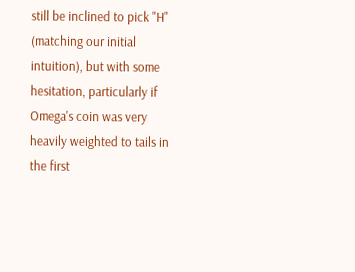still be inclined to pick "H" (matching our initial intuition), but with some hesitation, particularly if Omega's coin was very heavily weighted to tails in the first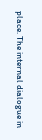place. The internal dialogue in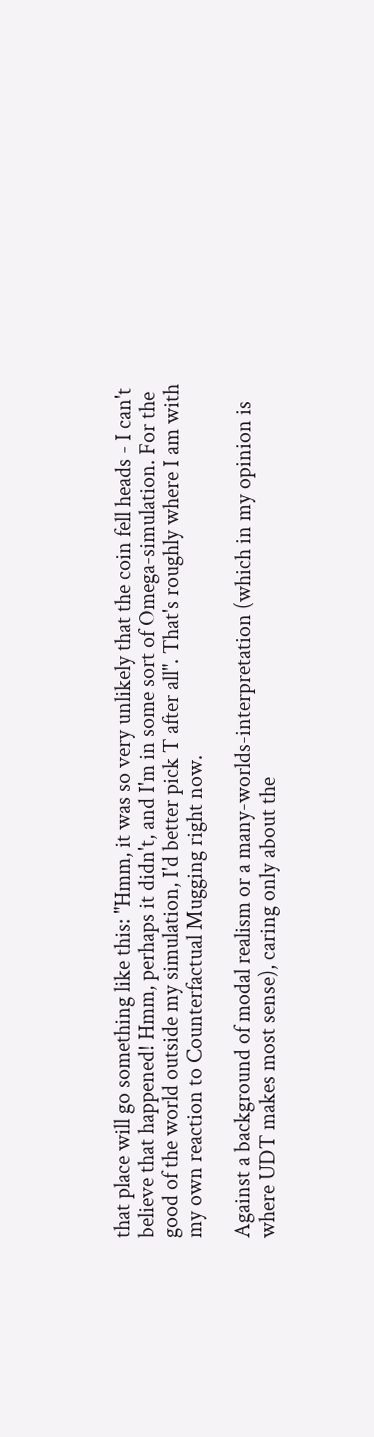that place will go something like this: "Hmm, it was so very unlikely that the coin fell heads - I can't believe that happened! Hmm, perhaps it didn't, and I'm in some sort of Omega-simulation. For the good of the world outside my simulation, I'd better pick T after all". That's roughly where I am with my own reaction to Counterfactual Mugging right now.

Against a background of modal realism or a many-worlds-interpretation (which in my opinion is where UDT makes most sense), caring only about the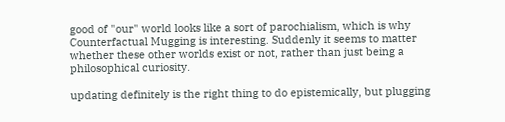good of "our" world looks like a sort of parochialism, which is why Counterfactual Mugging is interesting. Suddenly it seems to matter whether these other worlds exist or not, rather than just being a philosophical curiosity.

updating definitely is the right thing to do epistemically, but plugging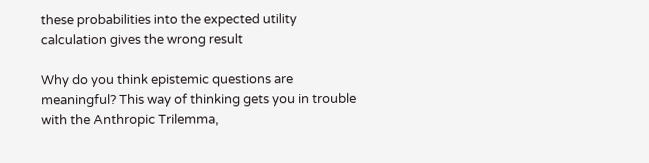these probabilities into the expected utility calculation gives the wrong result

Why do you think epistemic questions are meaningful? This way of thinking gets you in trouble with the Anthropic Trilemma,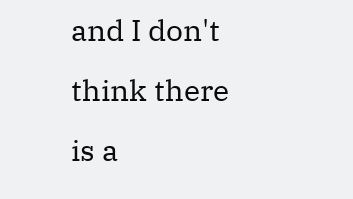and I don't think there is a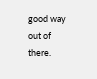good way out of there.